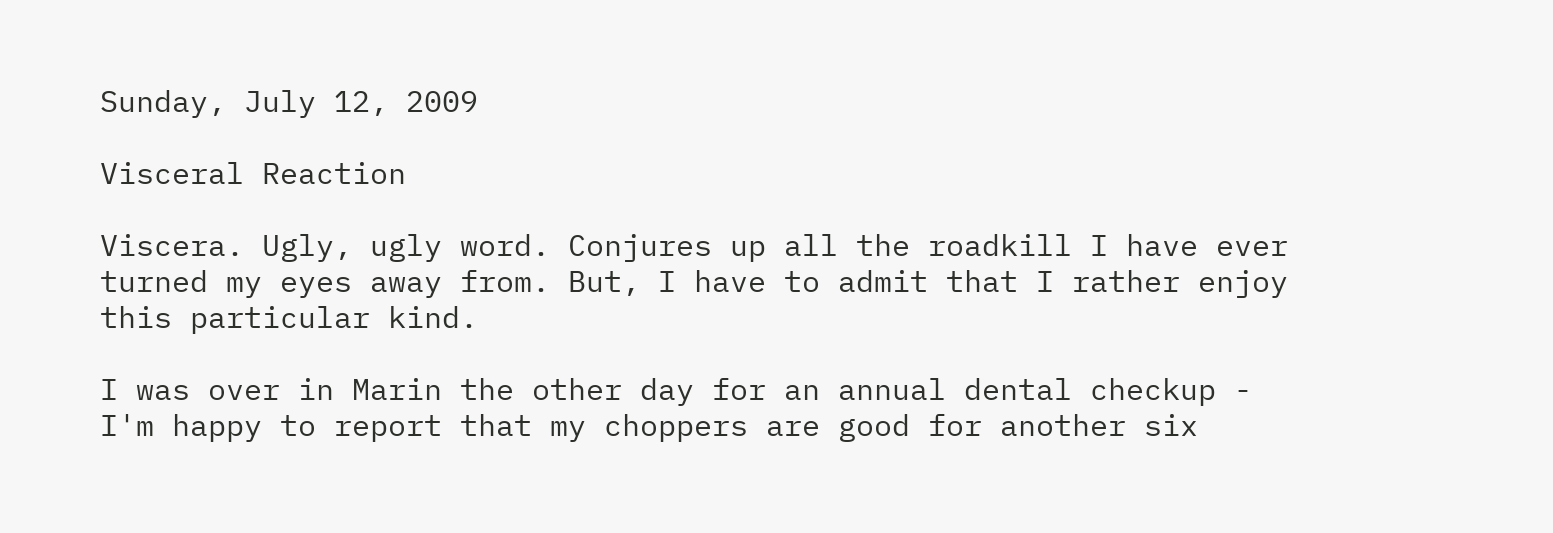Sunday, July 12, 2009

Visceral Reaction

Viscera. Ugly, ugly word. Conjures up all the roadkill I have ever turned my eyes away from. But, I have to admit that I rather enjoy this particular kind.

I was over in Marin the other day for an annual dental checkup - I'm happy to report that my choppers are good for another six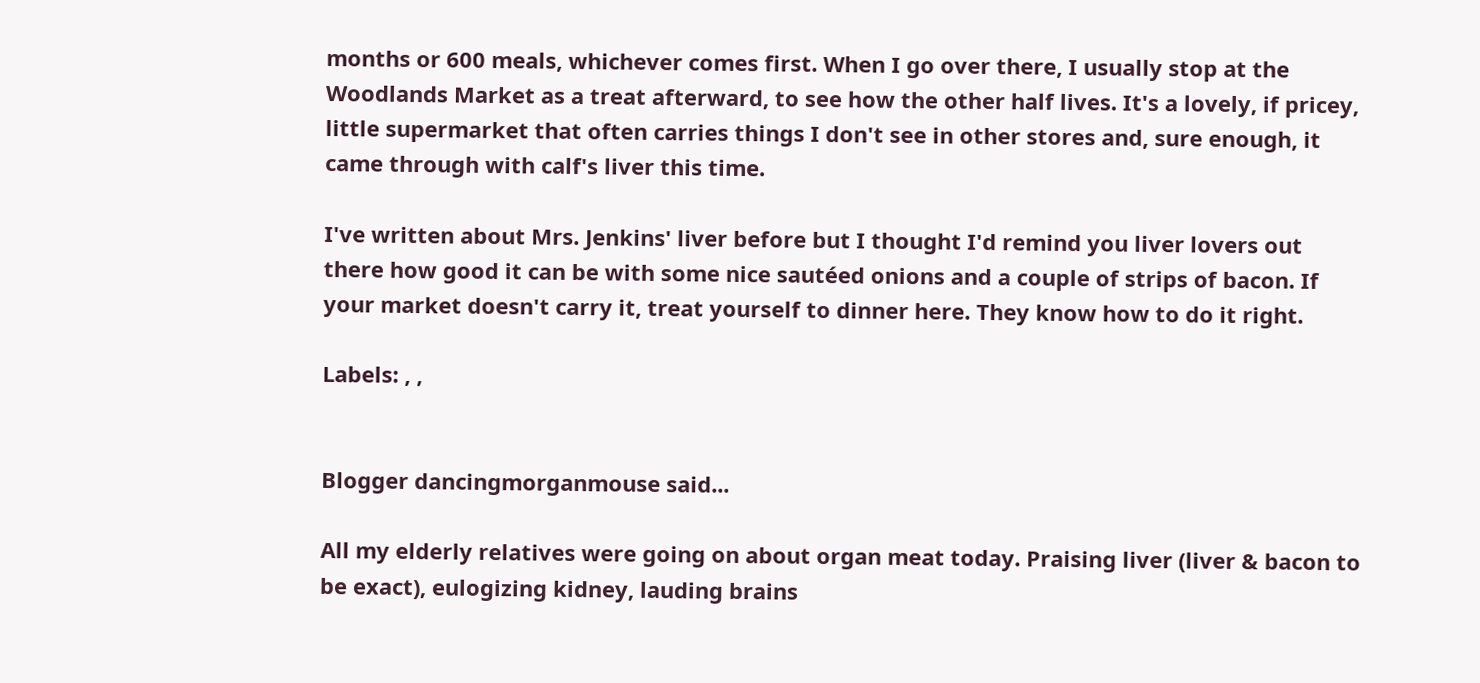months or 600 meals, whichever comes first. When I go over there, I usually stop at the Woodlands Market as a treat afterward, to see how the other half lives. It's a lovely, if pricey, little supermarket that often carries things I don't see in other stores and, sure enough, it came through with calf's liver this time.

I've written about Mrs. Jenkins' liver before but I thought I'd remind you liver lovers out there how good it can be with some nice sautéed onions and a couple of strips of bacon. If your market doesn't carry it, treat yourself to dinner here. They know how to do it right.

Labels: , ,


Blogger dancingmorganmouse said...

All my elderly relatives were going on about organ meat today. Praising liver (liver & bacon to be exact), eulogizing kidney, lauding brains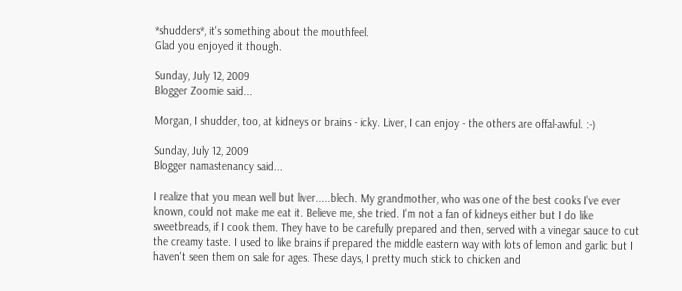*shudders*, it's something about the mouthfeel.
Glad you enjoyed it though.

Sunday, July 12, 2009
Blogger Zoomie said...

Morgan, I shudder, too, at kidneys or brains - icky. Liver, I can enjoy - the others are offal-awful. :-)

Sunday, July 12, 2009
Blogger namastenancy said...

I realize that you mean well but liver.....blech. My grandmother, who was one of the best cooks I've ever known, could not make me eat it. Believe me, she tried. I'm not a fan of kidneys either but I do like sweetbreads, if I cook them. They have to be carefully prepared and then, served with a vinegar sauce to cut the creamy taste. I used to like brains if prepared the middle eastern way with lots of lemon and garlic but I haven't seen them on sale for ages. These days, I pretty much stick to chicken and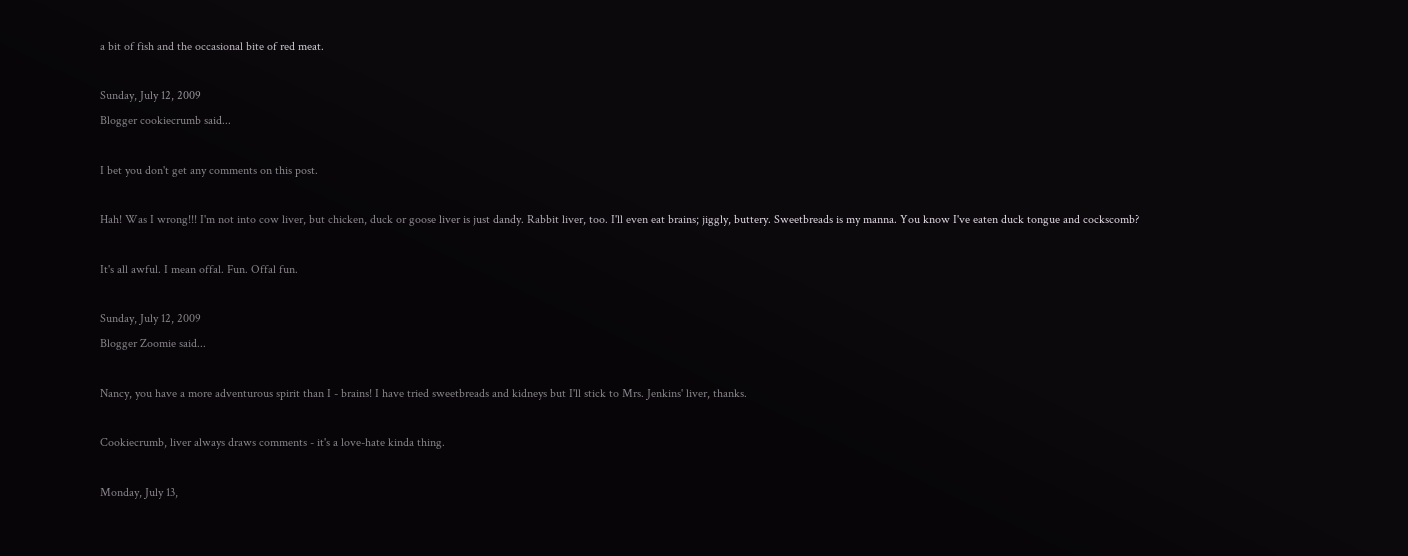a bit of fish and the occasional bite of red meat.

Sunday, July 12, 2009
Blogger cookiecrumb said...

I bet you don't get any comments on this post.

Hah! Was I wrong!!! I'm not into cow liver, but chicken, duck or goose liver is just dandy. Rabbit liver, too. I'll even eat brains; jiggly, buttery. Sweetbreads is my manna. You know I've eaten duck tongue and cockscomb?

It's all awful. I mean offal. Fun. Offal fun.

Sunday, July 12, 2009
Blogger Zoomie said...

Nancy, you have a more adventurous spirit than I - brains! I have tried sweetbreads and kidneys but I'll stick to Mrs. Jenkins' liver, thanks.

Cookiecrumb, liver always draws comments - it's a love-hate kinda thing.

Monday, July 13,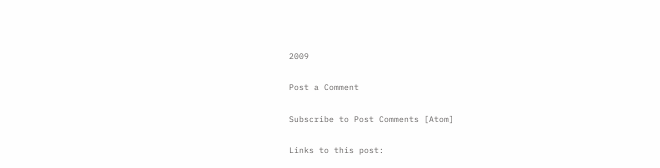2009

Post a Comment

Subscribe to Post Comments [Atom]

Links to this post: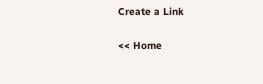Create a Link

<< Home